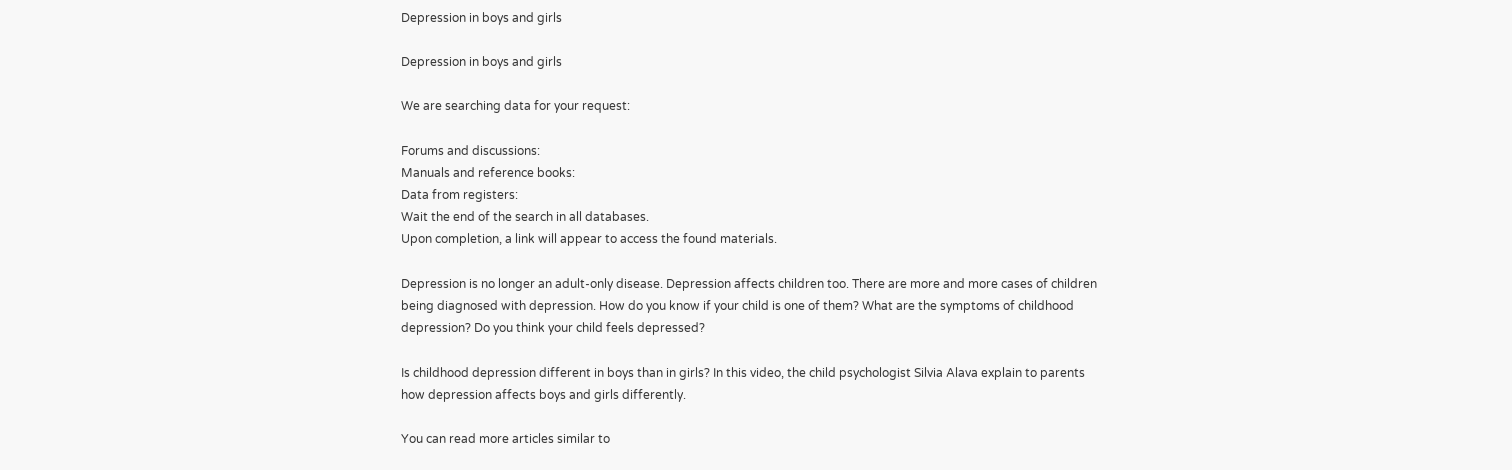Depression in boys and girls

Depression in boys and girls

We are searching data for your request:

Forums and discussions:
Manuals and reference books:
Data from registers:
Wait the end of the search in all databases.
Upon completion, a link will appear to access the found materials.

Depression is no longer an adult-only disease. Depression affects children too. There are more and more cases of children being diagnosed with depression. How do you know if your child is one of them? What are the symptoms of childhood depression? Do you think your child feels depressed?

Is childhood depression different in boys than in girls? In this video, the child psychologist Silvia Alava explain to parents how depression affects boys and girls differently.

You can read more articles similar to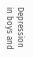Depression in boys and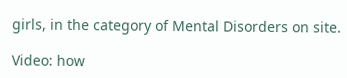girls, in the category of Mental Disorders on site.

Video: how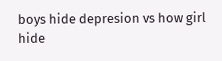boys hide depresion vs how girl hide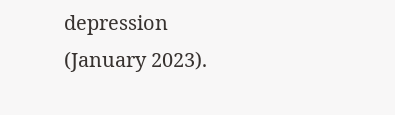depression (January 2023).